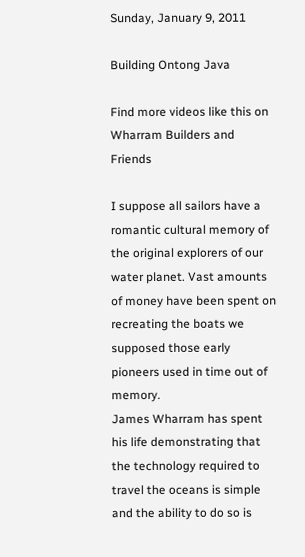Sunday, January 9, 2011

Building Ontong Java

Find more videos like this on Wharram Builders and Friends

I suppose all sailors have a romantic cultural memory of the original explorers of our water planet. Vast amounts of money have been spent on recreating the boats we supposed those early pioneers used in time out of memory.
James Wharram has spent his life demonstrating that the technology required to travel the oceans is simple and the ability to do so is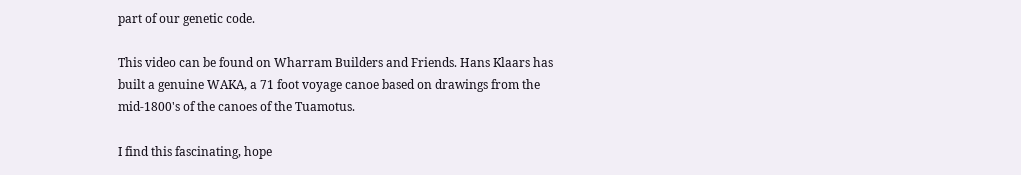part of our genetic code.

This video can be found on Wharram Builders and Friends. Hans Klaars has built a genuine WAKA, a 71 foot voyage canoe based on drawings from the mid-1800's of the canoes of the Tuamotus.

I find this fascinating, hope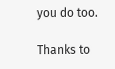you do too.

Thanks to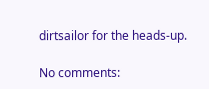dirtsailor for the heads-up.

No comments: